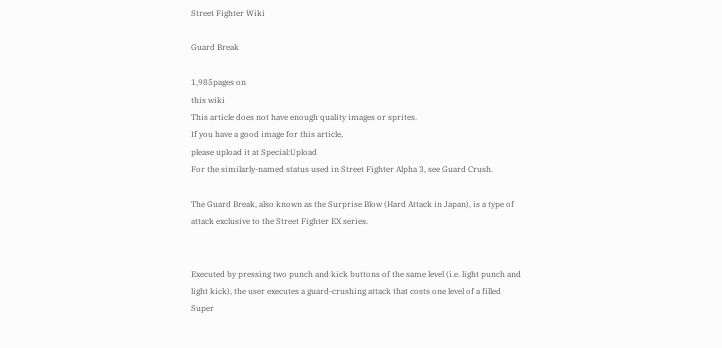Street Fighter Wiki

Guard Break

1,985pages on
this wiki
This article does not have enough quality images or sprites.
If you have a good image for this article,
please upload it at Special:Upload
For the similarly-named status used in Street Fighter Alpha 3, see Guard Crush.

The Guard Break, also known as the Surprise Blow (Hard Attack in Japan), is a type of attack exclusive to the Street Fighter EX series.


Executed by pressing two punch and kick buttons of the same level (i.e. light punch and light kick), the user executes a guard-crushing attack that costs one level of a filled Super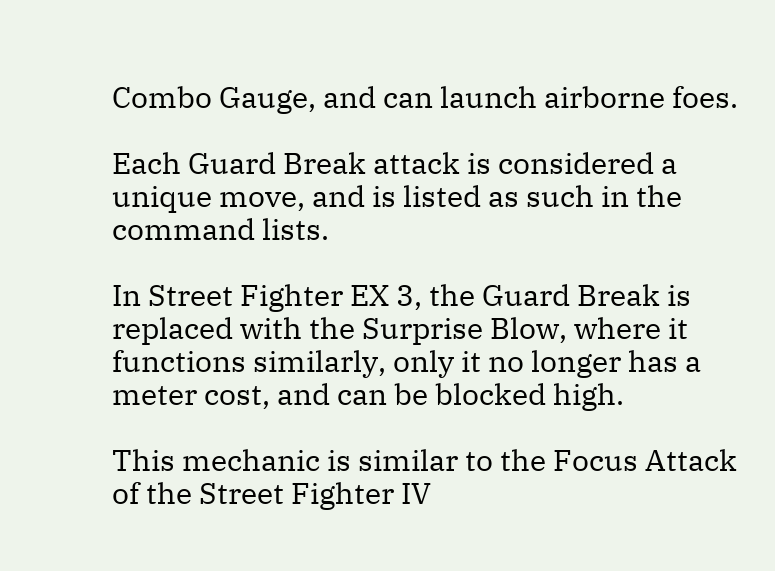Combo Gauge, and can launch airborne foes.

Each Guard Break attack is considered a unique move, and is listed as such in the command lists.

In Street Fighter EX 3, the Guard Break is replaced with the Surprise Blow, where it functions similarly, only it no longer has a meter cost, and can be blocked high.

This mechanic is similar to the Focus Attack of the Street Fighter IV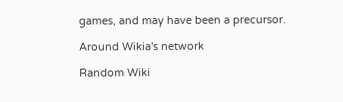games, and may have been a precursor.

Around Wikia's network

Random Wiki